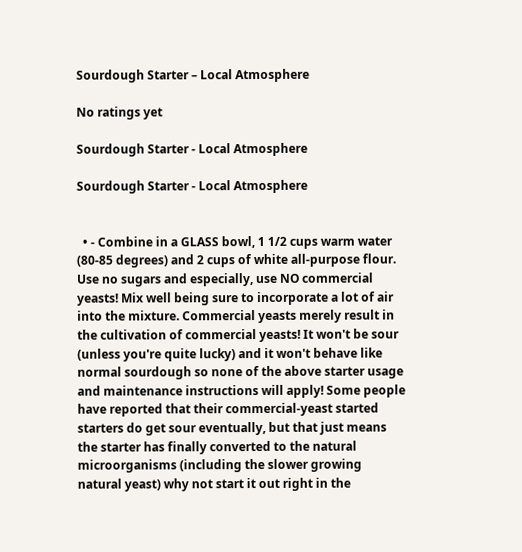Sourdough Starter – Local Atmosphere

No ratings yet

Sourdough Starter - Local Atmosphere

Sourdough Starter - Local Atmosphere


  • - Combine in a GLASS bowl, 1 1/2 cups warm water (80-85 degrees) and 2 cups of white all-purpose flour. Use no sugars and especially, use NO commercial yeasts! Mix well being sure to incorporate a lot of air into the mixture. Commercial yeasts merely result in the cultivation of commercial yeasts! It won't be sour (unless you're quite lucky) and it won't behave like normal sourdough so none of the above starter usage and maintenance instructions will apply! Some people have reported that their commercial-yeast started starters do get sour eventually, but that just means the starter has finally converted to the natural microorganisms (including the slower growing natural yeast) why not start it out right in the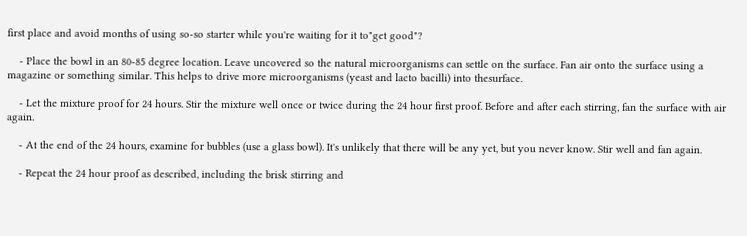first place and avoid months of using so-so starter while you're waiting for it to"get good"?

    - Place the bowl in an 80-85 degree location. Leave uncovered so the natural microorganisms can settle on the surface. Fan air onto the surface using a magazine or something similar. This helps to drive more microorganisms (yeast and lacto bacilli) into thesurface.

    - Let the mixture proof for 24 hours. Stir the mixture well once or twice during the 24 hour first proof. Before and after each stirring, fan the surface with air again.

    - At the end of the 24 hours, examine for bubbles (use a glass bowl). It's unlikely that there will be any yet, but you never know. Stir well and fan again.

    - Repeat the 24 hour proof as described, including the brisk stirring and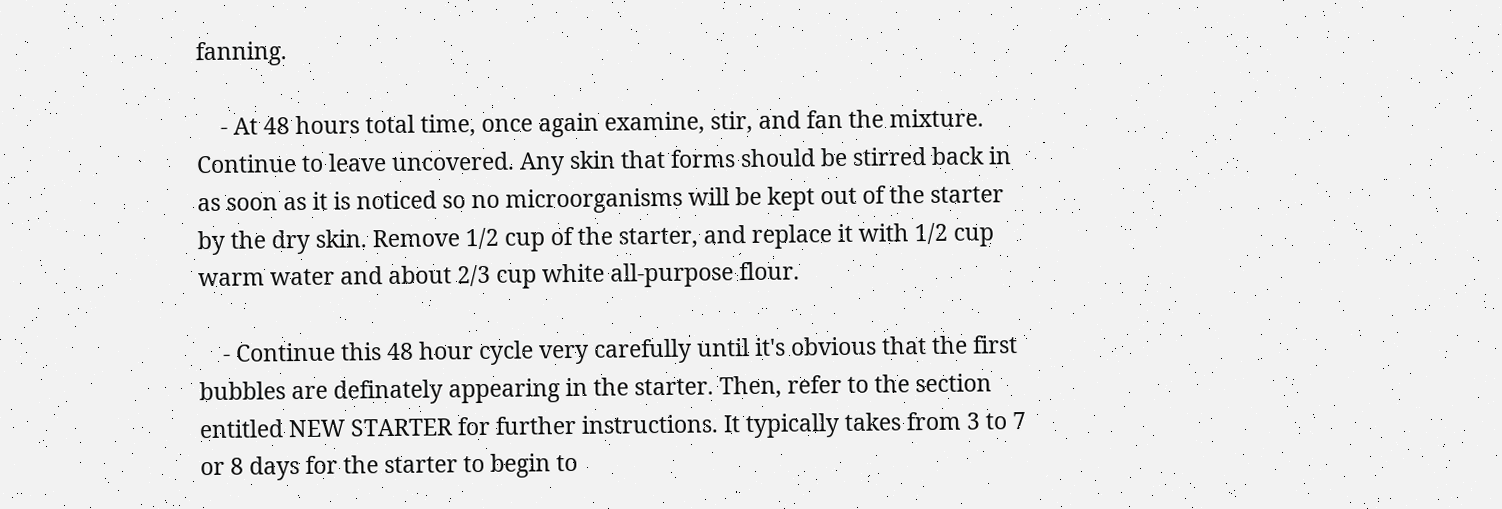fanning.

    - At 48 hours total time, once again examine, stir, and fan the mixture. Continue to leave uncovered. Any skin that forms should be stirred back in as soon as it is noticed so no microorganisms will be kept out of the starter by the dry skin. Remove 1/2 cup of the starter, and replace it with 1/2 cup warm water and about 2/3 cup white all-purpose flour.

    - Continue this 48 hour cycle very carefully until it's obvious that the first bubbles are definately appearing in the starter. Then, refer to the section entitled NEW STARTER for further instructions. It typically takes from 3 to 7 or 8 days for the starter to begin to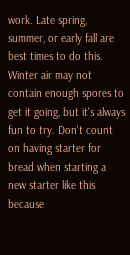work. Late spring, summer, or early fall are best times to do this. Winter air may not contain enough spores to get it going, but it's always fun to try. Don't count on having starter for bread when starting a new starter like this because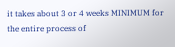it takes about 3 or 4 weeks MINIMUM for the entire process of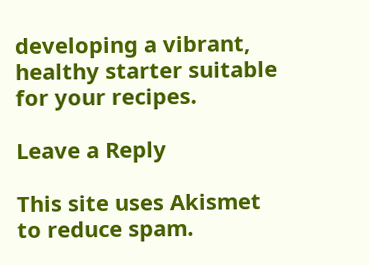developing a vibrant, healthy starter suitable for your recipes.

Leave a Reply

This site uses Akismet to reduce spam.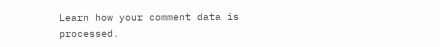Learn how your comment data is processed.